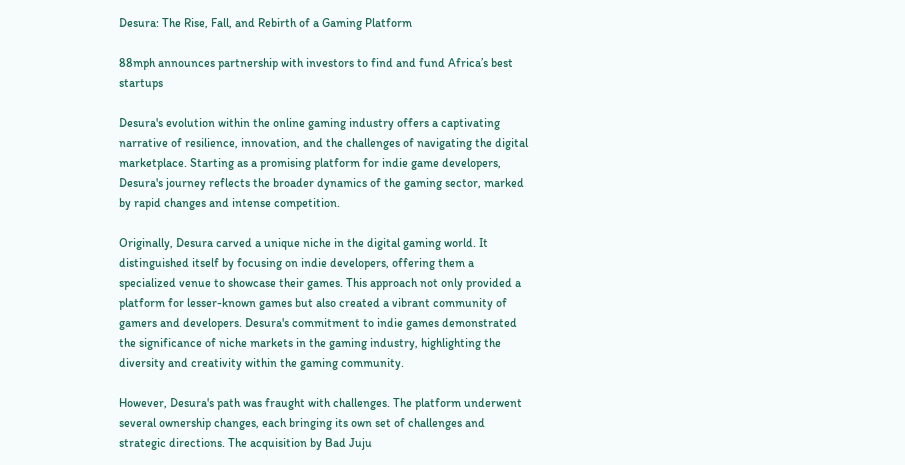Desura: The Rise, Fall, and Rebirth of a Gaming Platform

88mph announces partnership with investors to find and fund Africa’s best startups

Desura's evolution within the online gaming industry offers a captivating narrative of resilience, innovation, and the challenges of navigating the digital marketplace. Starting as a promising platform for indie game developers, Desura's journey reflects the broader dynamics of the gaming sector, marked by rapid changes and intense competition.

Originally, Desura carved a unique niche in the digital gaming world. It distinguished itself by focusing on indie developers, offering them a specialized venue to showcase their games. This approach not only provided a platform for lesser-known games but also created a vibrant community of gamers and developers. Desura's commitment to indie games demonstrated the significance of niche markets in the gaming industry, highlighting the diversity and creativity within the gaming community.

However, Desura's path was fraught with challenges. The platform underwent several ownership changes, each bringing its own set of challenges and strategic directions. The acquisition by Bad Juju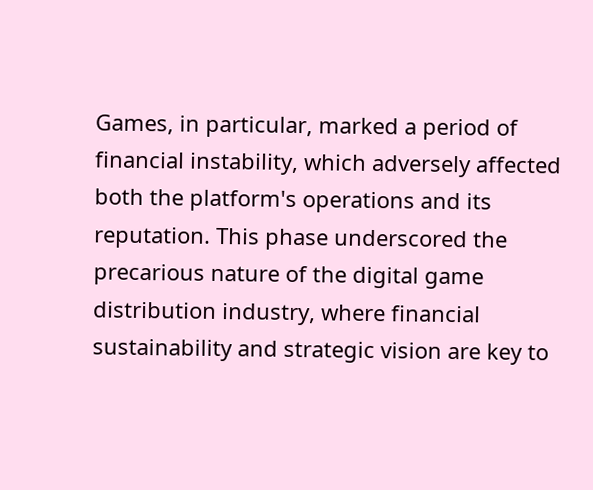Games, in particular, marked a period of financial instability, which adversely affected both the platform's operations and its reputation. This phase underscored the precarious nature of the digital game distribution industry, where financial sustainability and strategic vision are key to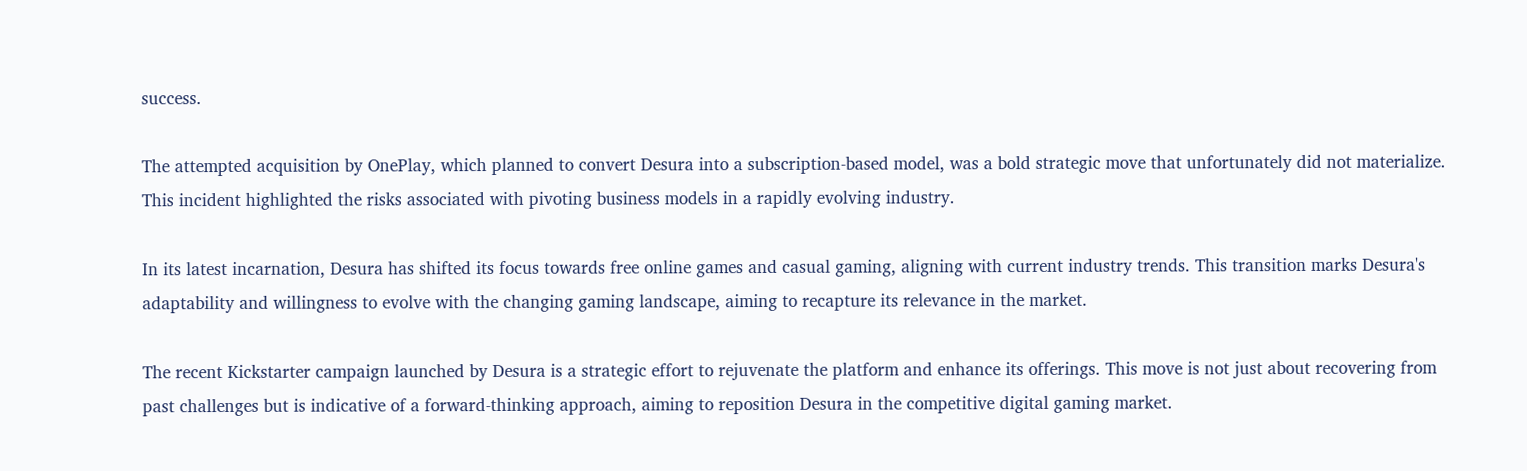success.

The attempted acquisition by OnePlay, which planned to convert Desura into a subscription-based model, was a bold strategic move that unfortunately did not materialize. This incident highlighted the risks associated with pivoting business models in a rapidly evolving industry.

In its latest incarnation, Desura has shifted its focus towards free online games and casual gaming, aligning with current industry trends. This transition marks Desura's adaptability and willingness to evolve with the changing gaming landscape, aiming to recapture its relevance in the market.

The recent Kickstarter campaign launched by Desura is a strategic effort to rejuvenate the platform and enhance its offerings. This move is not just about recovering from past challenges but is indicative of a forward-thinking approach, aiming to reposition Desura in the competitive digital gaming market.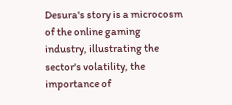Desura's story is a microcosm of the online gaming industry, illustrating the sector's volatility, the importance of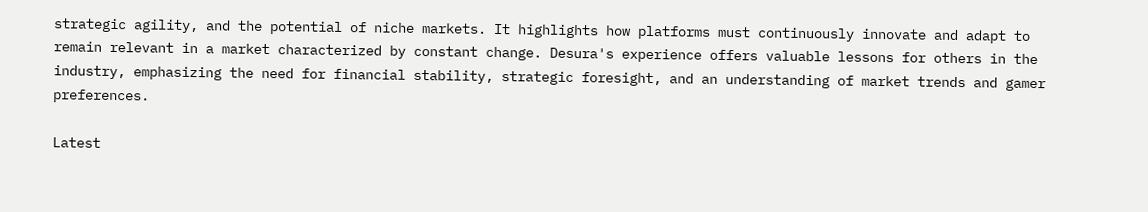strategic agility, and the potential of niche markets. It highlights how platforms must continuously innovate and adapt to remain relevant in a market characterized by constant change. Desura's experience offers valuable lessons for others in the industry, emphasizing the need for financial stability, strategic foresight, and an understanding of market trends and gamer preferences.

Latest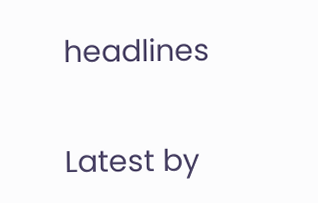headlines

Latest by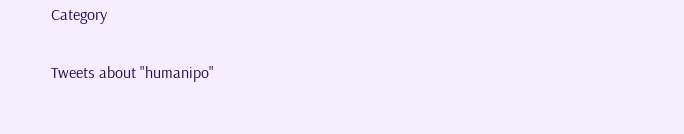Category

Tweets about "humanipo"